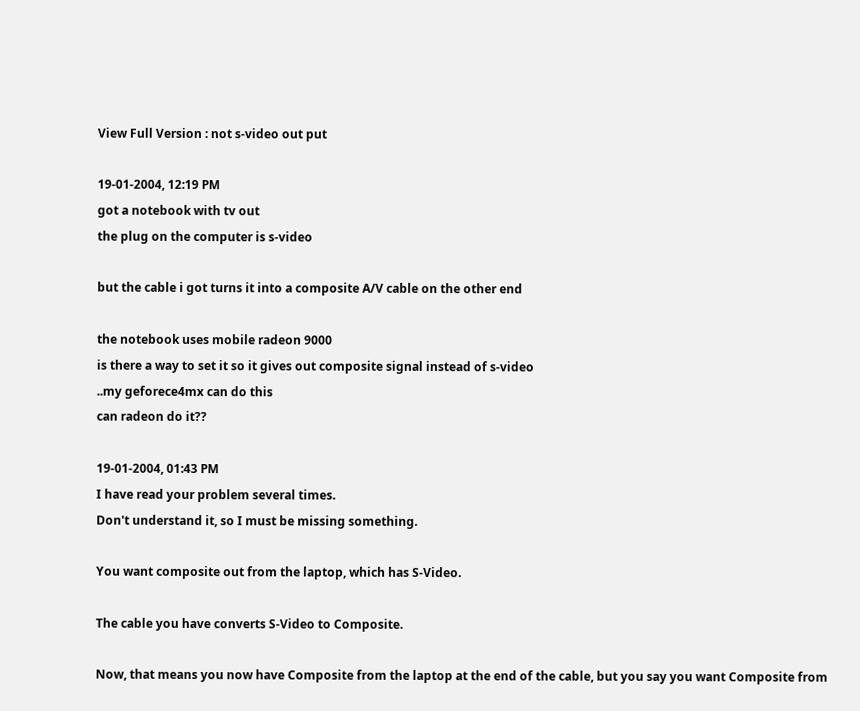View Full Version : not s-video out put

19-01-2004, 12:19 PM
got a notebook with tv out
the plug on the computer is s-video

but the cable i got turns it into a composite A/V cable on the other end

the notebook uses mobile radeon 9000
is there a way to set it so it gives out composite signal instead of s-video
..my geforece4mx can do this
can radeon do it??

19-01-2004, 01:43 PM
I have read your problem several times.
Don't understand it, so I must be missing something.

You want composite out from the laptop, which has S-Video.

The cable you have converts S-Video to Composite.

Now, that means you now have Composite from the laptop at the end of the cable, but you say you want Composite from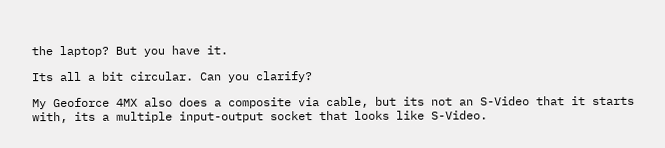the laptop? But you have it.

Its all a bit circular. Can you clarify?

My Geoforce 4MX also does a composite via cable, but its not an S-Video that it starts with, its a multiple input-output socket that looks like S-Video.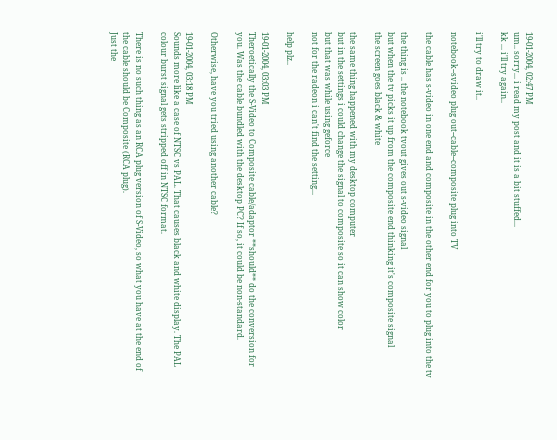19-01-2004, 02:47 PM
um.. sorry... i read my post and it is a bit stuffed...
kk ... i'll try again..

i'll try to draw it..

notebook--svideo plug out--cable--composite plug into TV

the cable has s-video in one end and composite in the other end for you to plug into the tv

the thing is .. the notebook tvout gives out s-video signal
but when the tv picks it up from the composite end thinking it's composite signal
the screen goes black & white

the same thing happened with my desktop computer
but in the settings i could change the signal to composite so it can show color
but that was while using geforce
not for the radeon i can't find the setting...

help plz..

19-01-2004, 03:03 PM
Theroetically the S-Video to Composite cable/adaptor **should** do the conversion for you. Was the cable bundled with the desktop PC? If so, it could be non-standard.

Otherwise, have you tried using another cable?

19-01-2004, 03:18 PM
Sounds more like a case of NTSC vs PAL. That causes black and white display. The PAL colour burst signal gets stripped off in NTSC format.

There is no such thing as an RCA plug version of S-Video, so what you have at the end of the cable should be Composite (RCA plug).
Just the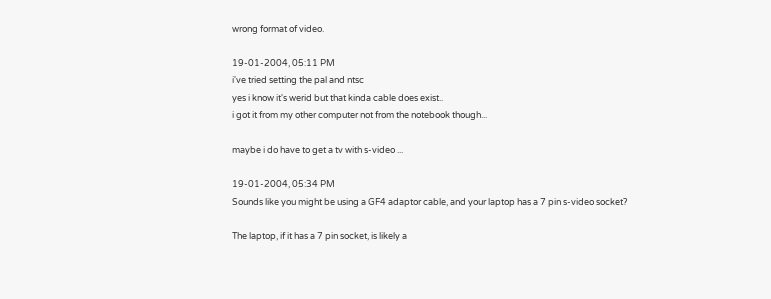wrong format of video.

19-01-2004, 05:11 PM
i've tried setting the pal and ntsc
yes i know it's werid but that kinda cable does exist..
i got it from my other computer not from the notebook though...

maybe i do have to get a tv with s-video ...

19-01-2004, 05:34 PM
Sounds like you might be using a GF4 adaptor cable, and your laptop has a 7 pin s-video socket?

The laptop, if it has a 7 pin socket, is likely a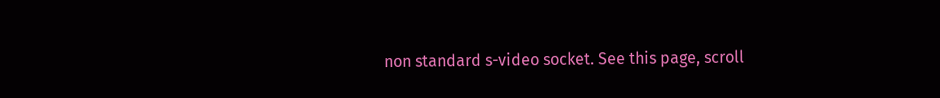non standard s-video socket. See this page, scroll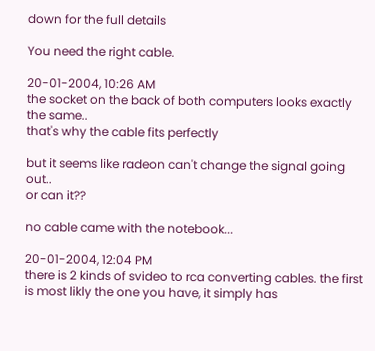down for the full details

You need the right cable.

20-01-2004, 10:26 AM
the socket on the back of both computers looks exactly the same..
that's why the cable fits perfectly

but it seems like radeon can't change the signal going out..
or can it??

no cable came with the notebook...

20-01-2004, 12:04 PM
there is 2 kinds of svideo to rca converting cables. the first is most likly the one you have, it simply has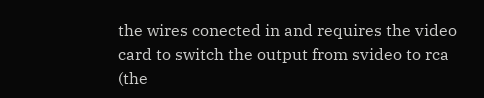the wires conected in and requires the video card to switch the output from svideo to rca (the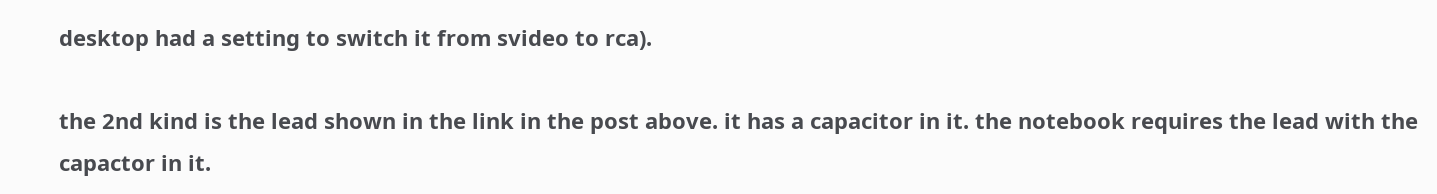desktop had a setting to switch it from svideo to rca).

the 2nd kind is the lead shown in the link in the post above. it has a capacitor in it. the notebook requires the lead with the capactor in it.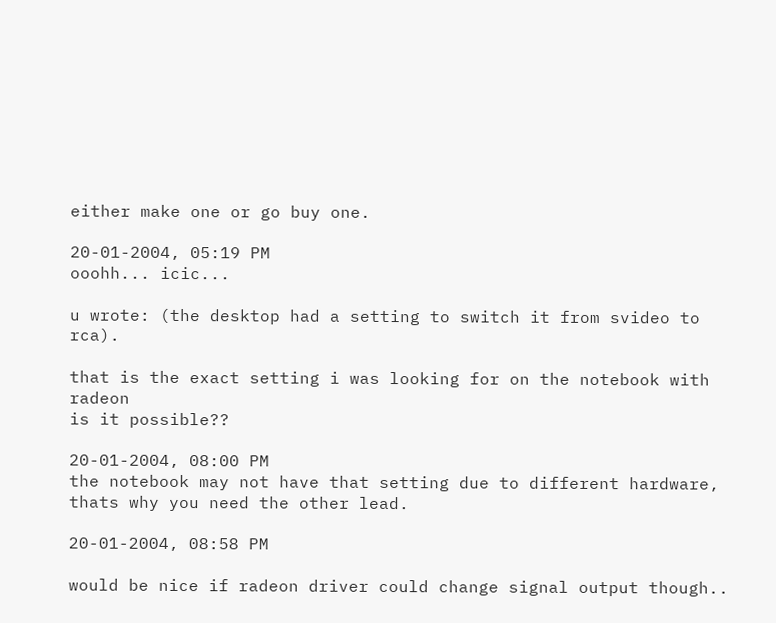either make one or go buy one.

20-01-2004, 05:19 PM
ooohh... icic...

u wrote: (the desktop had a setting to switch it from svideo to rca).

that is the exact setting i was looking for on the notebook with radeon
is it possible??

20-01-2004, 08:00 PM
the notebook may not have that setting due to different hardware, thats why you need the other lead.

20-01-2004, 08:58 PM

would be nice if radeon driver could change signal output though..